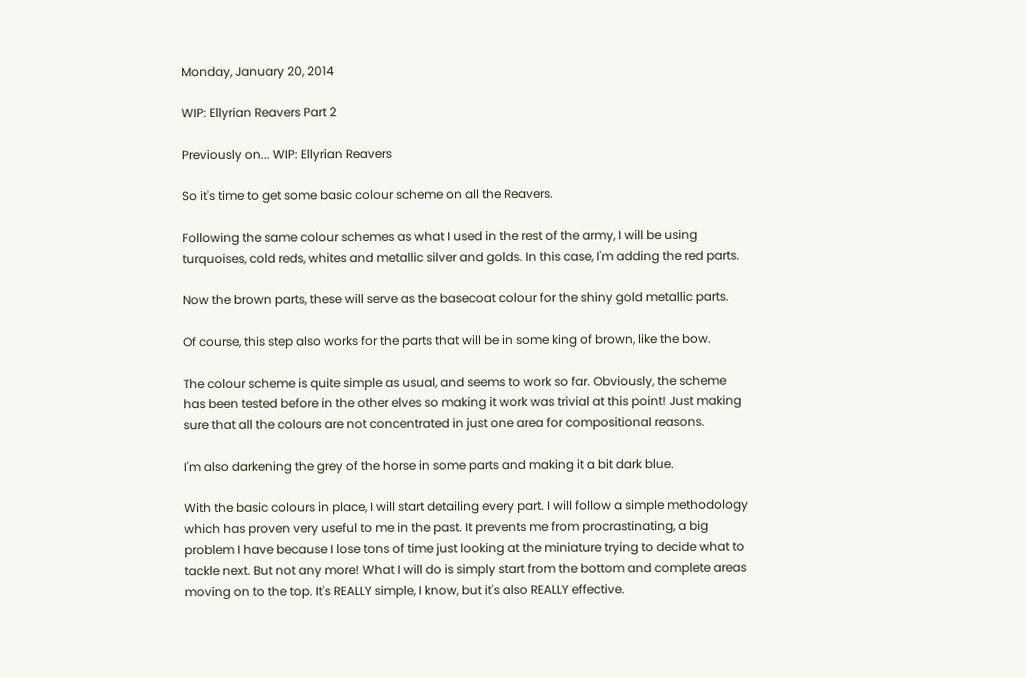Monday, January 20, 2014

WIP: Ellyrian Reavers Part 2

Previously on... WIP: Ellyrian Reavers

So it's time to get some basic colour scheme on all the Reavers.

Following the same colour schemes as what I used in the rest of the army, I will be using turquoises, cold reds, whites and metallic silver and golds. In this case, I'm adding the red parts.

Now the brown parts, these will serve as the basecoat colour for the shiny gold metallic parts.

Of course, this step also works for the parts that will be in some king of brown, like the bow.

The colour scheme is quite simple as usual, and seems to work so far. Obviously, the scheme has been tested before in the other elves so making it work was trivial at this point! Just making sure that all the colours are not concentrated in just one area for compositional reasons.

I'm also darkening the grey of the horse in some parts and making it a bit dark blue.

With the basic colours in place, I will start detailing every part. I will follow a simple methodology which has proven very useful to me in the past. It prevents me from procrastinating, a big problem I have because I lose tons of time just looking at the miniature trying to decide what to tackle next. But not any more! What I will do is simply start from the bottom and complete areas moving on to the top. It's REALLY simple, I know, but it's also REALLY effective.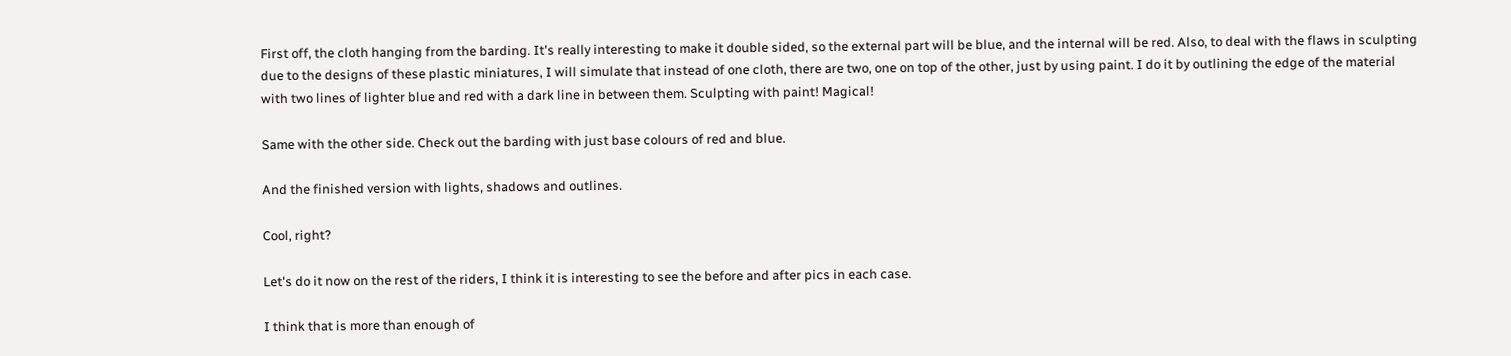First off, the cloth hanging from the barding. It's really interesting to make it double sided, so the external part will be blue, and the internal will be red. Also, to deal with the flaws in sculpting due to the designs of these plastic miniatures, I will simulate that instead of one cloth, there are two, one on top of the other, just by using paint. I do it by outlining the edge of the material with two lines of lighter blue and red with a dark line in between them. Sculpting with paint! Magical!

Same with the other side. Check out the barding with just base colours of red and blue.

And the finished version with lights, shadows and outlines.

Cool, right?

Let's do it now on the rest of the riders, I think it is interesting to see the before and after pics in each case.

I think that is more than enough of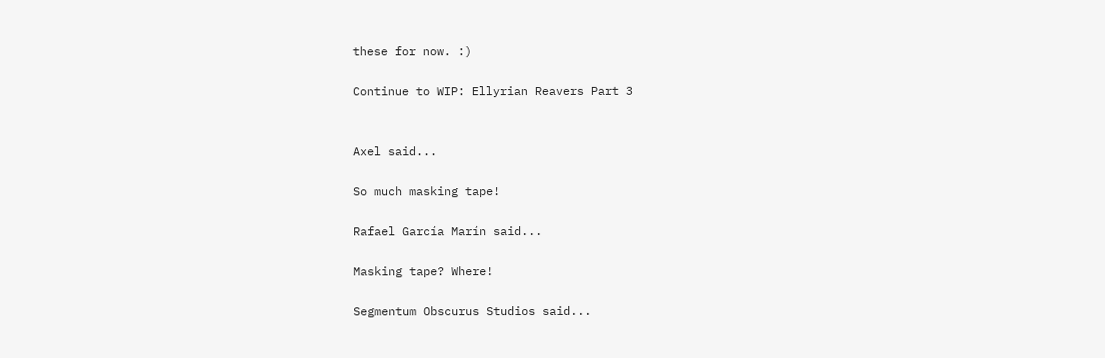these for now. :)

Continue to WIP: Ellyrian Reavers Part 3


Axel said...

So much masking tape!

Rafael García Marín said...

Masking tape? Where!

Segmentum Obscurus Studios said...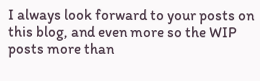I always look forward to your posts on this blog, and even more so the WIP posts more than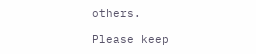others.

Please keep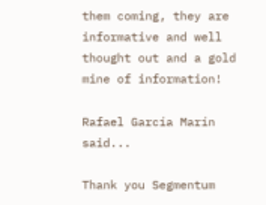them coming, they are informative and well thought out and a gold mine of information!

Rafael García Marín said...

Thank you Segmentum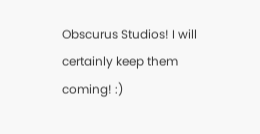Obscurus Studios! I will certainly keep them coming! :)